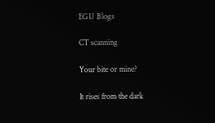EGU Blogs

CT scanning

Your bite or mine?

It rises from the dark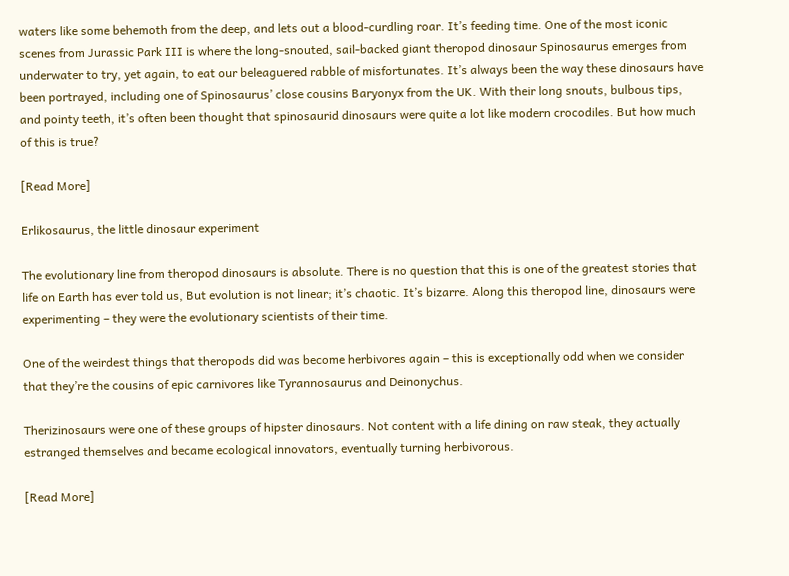waters like some behemoth from the deep, and lets out a blood-curdling roar. It’s feeding time. One of the most iconic scenes from Jurassic Park III is where the long-snouted, sail-backed giant theropod dinosaur Spinosaurus emerges from underwater to try, yet again, to eat our beleaguered rabble of misfortunates. It’s always been the way these dinosaurs have been portrayed, including one of Spinosaurus’ close cousins Baryonyx from the UK. With their long snouts, bulbous tips, and pointy teeth, it’s often been thought that spinosaurid dinosaurs were quite a lot like modern crocodiles. But how much of this is true?

[Read More]

Erlikosaurus, the little dinosaur experiment

The evolutionary line from theropod dinosaurs is absolute. There is no question that this is one of the greatest stories that life on Earth has ever told us, But evolution is not linear; it’s chaotic. It’s bizarre. Along this theropod line, dinosaurs were experimenting – they were the evolutionary scientists of their time.

One of the weirdest things that theropods did was become herbivores again – this is exceptionally odd when we consider that they’re the cousins of epic carnivores like Tyrannosaurus and Deinonychus.

Therizinosaurs were one of these groups of hipster dinosaurs. Not content with a life dining on raw steak, they actually estranged themselves and became ecological innovators, eventually turning herbivorous.

[Read More]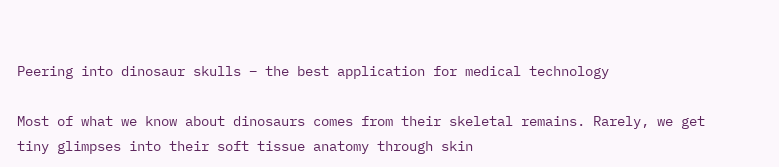Peering into dinosaur skulls – the best application for medical technology

Most of what we know about dinosaurs comes from their skeletal remains. Rarely, we get tiny glimpses into their soft tissue anatomy through skin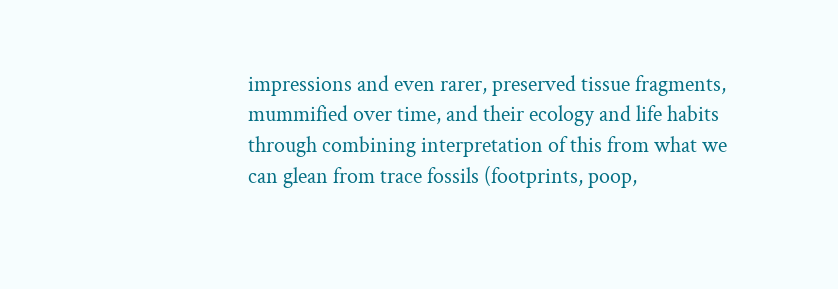impressions and even rarer, preserved tissue fragments, mummified over time, and their ecology and life habits through combining interpretation of this from what we can glean from trace fossils (footprints, poop,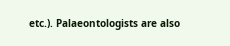etc.). Palaeontologists are also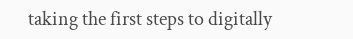taking the first steps to digitally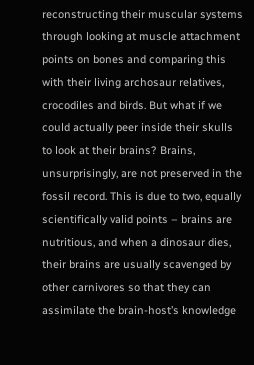reconstructing their muscular systems through looking at muscle attachment points on bones and comparing this with their living archosaur relatives, crocodiles and birds. But what if we could actually peer inside their skulls to look at their brains? Brains, unsurprisingly, are not preserved in the fossil record. This is due to two, equally scientifically valid points – brains are nutritious, and when a dinosaur dies, their brains are usually scavenged by other carnivores so that they can assimilate the brain-host’s knowledge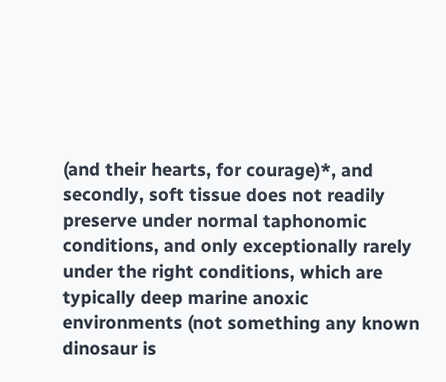(and their hearts, for courage)*, and secondly, soft tissue does not readily preserve under normal taphonomic conditions, and only exceptionally rarely under the right conditions, which are typically deep marine anoxic environments (not something any known dinosaur is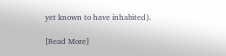yet known to have inhabited).

[Read More]